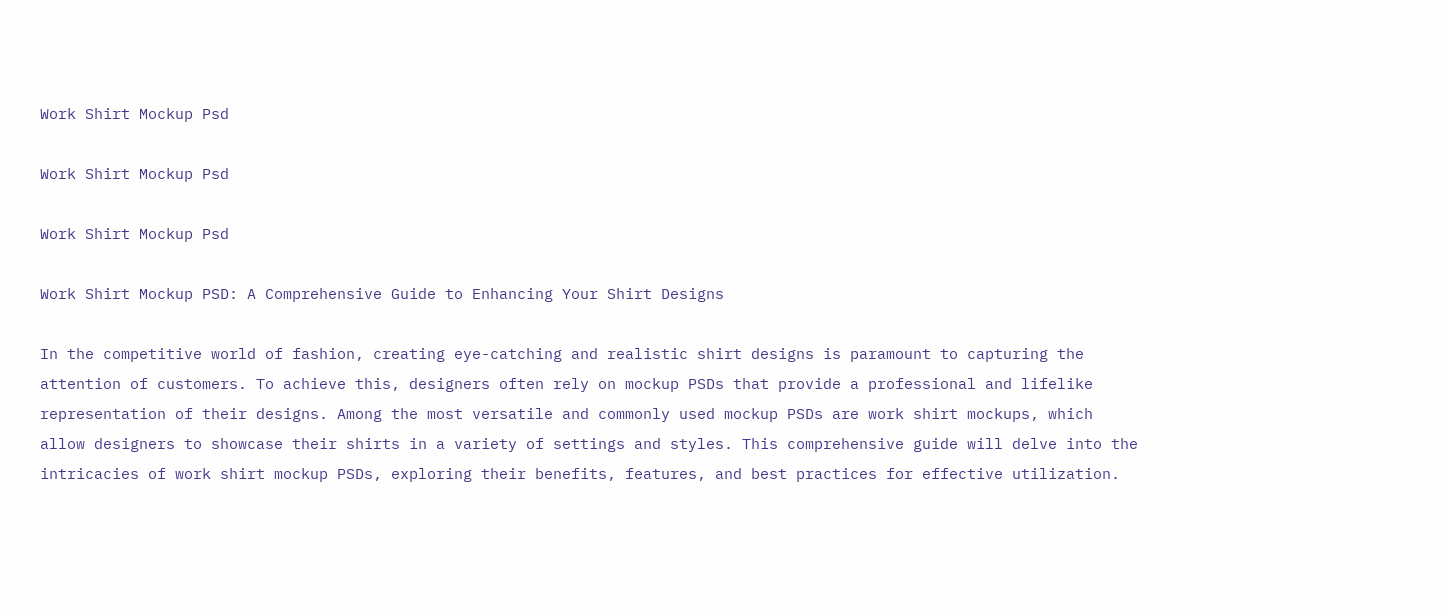Work Shirt Mockup Psd

Work Shirt Mockup Psd

Work Shirt Mockup Psd

Work Shirt Mockup PSD: A Comprehensive Guide to Enhancing Your Shirt Designs

In the competitive world of fashion, creating eye-catching and realistic shirt designs is paramount to capturing the attention of customers. To achieve this, designers often rely on mockup PSDs that provide a professional and lifelike representation of their designs. Among the most versatile and commonly used mockup PSDs are work shirt mockups, which allow designers to showcase their shirts in a variety of settings and styles. This comprehensive guide will delve into the intricacies of work shirt mockup PSDs, exploring their benefits, features, and best practices for effective utilization.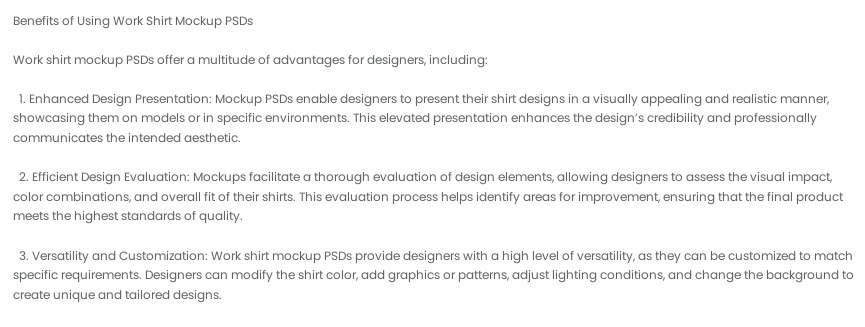Benefits of Using Work Shirt Mockup PSDs

Work shirt mockup PSDs offer a multitude of advantages for designers, including:

  1. Enhanced Design Presentation: Mockup PSDs enable designers to present their shirt designs in a visually appealing and realistic manner, showcasing them on models or in specific environments. This elevated presentation enhances the design’s credibility and professionally communicates the intended aesthetic.

  2. Efficient Design Evaluation: Mockups facilitate a thorough evaluation of design elements, allowing designers to assess the visual impact, color combinations, and overall fit of their shirts. This evaluation process helps identify areas for improvement, ensuring that the final product meets the highest standards of quality.

  3. Versatility and Customization: Work shirt mockup PSDs provide designers with a high level of versatility, as they can be customized to match specific requirements. Designers can modify the shirt color, add graphics or patterns, adjust lighting conditions, and change the background to create unique and tailored designs.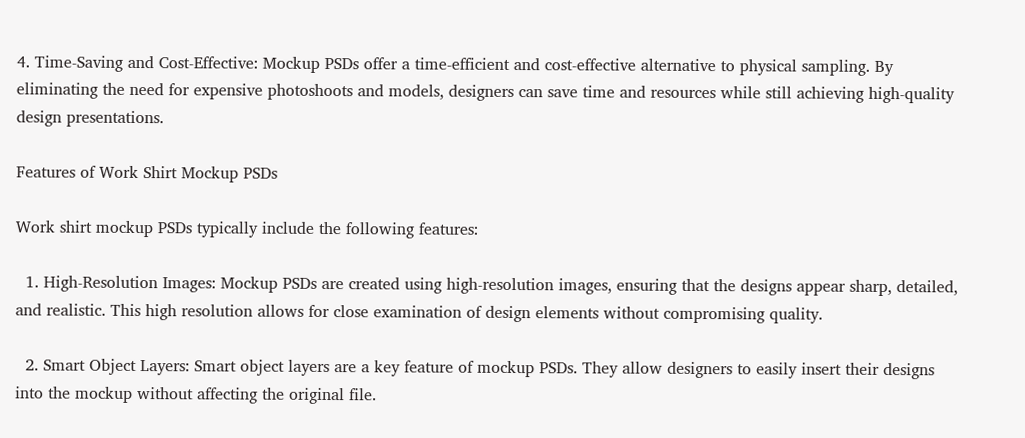4. Time-Saving and Cost-Effective: Mockup PSDs offer a time-efficient and cost-effective alternative to physical sampling. By eliminating the need for expensive photoshoots and models, designers can save time and resources while still achieving high-quality design presentations.

Features of Work Shirt Mockup PSDs

Work shirt mockup PSDs typically include the following features:

  1. High-Resolution Images: Mockup PSDs are created using high-resolution images, ensuring that the designs appear sharp, detailed, and realistic. This high resolution allows for close examination of design elements without compromising quality.

  2. Smart Object Layers: Smart object layers are a key feature of mockup PSDs. They allow designers to easily insert their designs into the mockup without affecting the original file.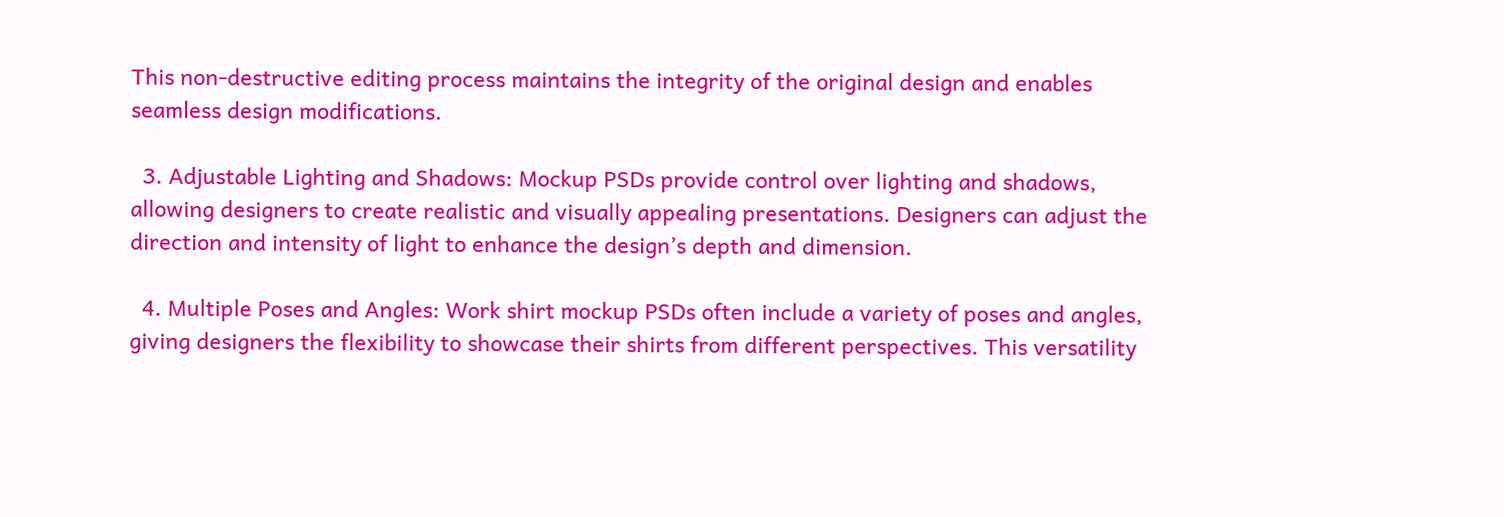This non-destructive editing process maintains the integrity of the original design and enables seamless design modifications.

  3. Adjustable Lighting and Shadows: Mockup PSDs provide control over lighting and shadows, allowing designers to create realistic and visually appealing presentations. Designers can adjust the direction and intensity of light to enhance the design’s depth and dimension.

  4. Multiple Poses and Angles: Work shirt mockup PSDs often include a variety of poses and angles, giving designers the flexibility to showcase their shirts from different perspectives. This versatility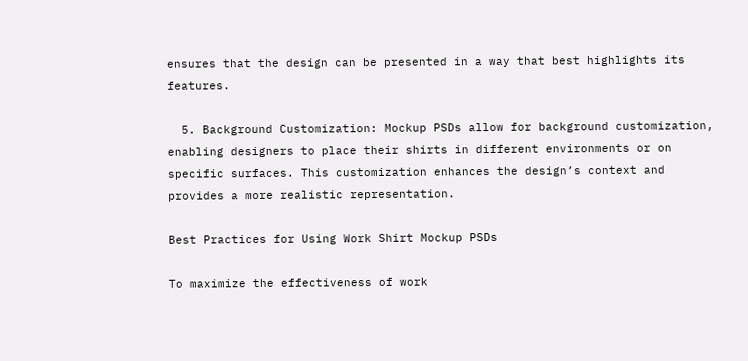ensures that the design can be presented in a way that best highlights its features.

  5. Background Customization: Mockup PSDs allow for background customization, enabling designers to place their shirts in different environments or on specific surfaces. This customization enhances the design’s context and provides a more realistic representation.

Best Practices for Using Work Shirt Mockup PSDs

To maximize the effectiveness of work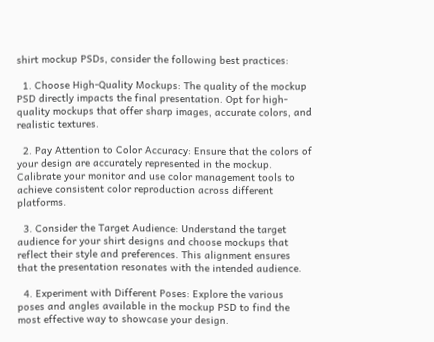shirt mockup PSDs, consider the following best practices:

  1. Choose High-Quality Mockups: The quality of the mockup PSD directly impacts the final presentation. Opt for high-quality mockups that offer sharp images, accurate colors, and realistic textures.

  2. Pay Attention to Color Accuracy: Ensure that the colors of your design are accurately represented in the mockup. Calibrate your monitor and use color management tools to achieve consistent color reproduction across different platforms.

  3. Consider the Target Audience: Understand the target audience for your shirt designs and choose mockups that reflect their style and preferences. This alignment ensures that the presentation resonates with the intended audience.

  4. Experiment with Different Poses: Explore the various poses and angles available in the mockup PSD to find the most effective way to showcase your design.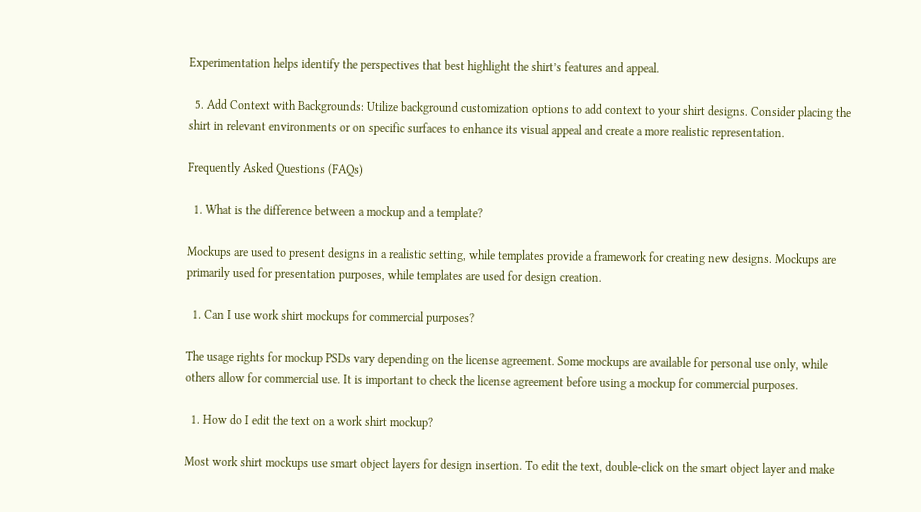Experimentation helps identify the perspectives that best highlight the shirt’s features and appeal.

  5. Add Context with Backgrounds: Utilize background customization options to add context to your shirt designs. Consider placing the shirt in relevant environments or on specific surfaces to enhance its visual appeal and create a more realistic representation.

Frequently Asked Questions (FAQs)

  1. What is the difference between a mockup and a template?

Mockups are used to present designs in a realistic setting, while templates provide a framework for creating new designs. Mockups are primarily used for presentation purposes, while templates are used for design creation.

  1. Can I use work shirt mockups for commercial purposes?

The usage rights for mockup PSDs vary depending on the license agreement. Some mockups are available for personal use only, while others allow for commercial use. It is important to check the license agreement before using a mockup for commercial purposes.

  1. How do I edit the text on a work shirt mockup?

Most work shirt mockups use smart object layers for design insertion. To edit the text, double-click on the smart object layer and make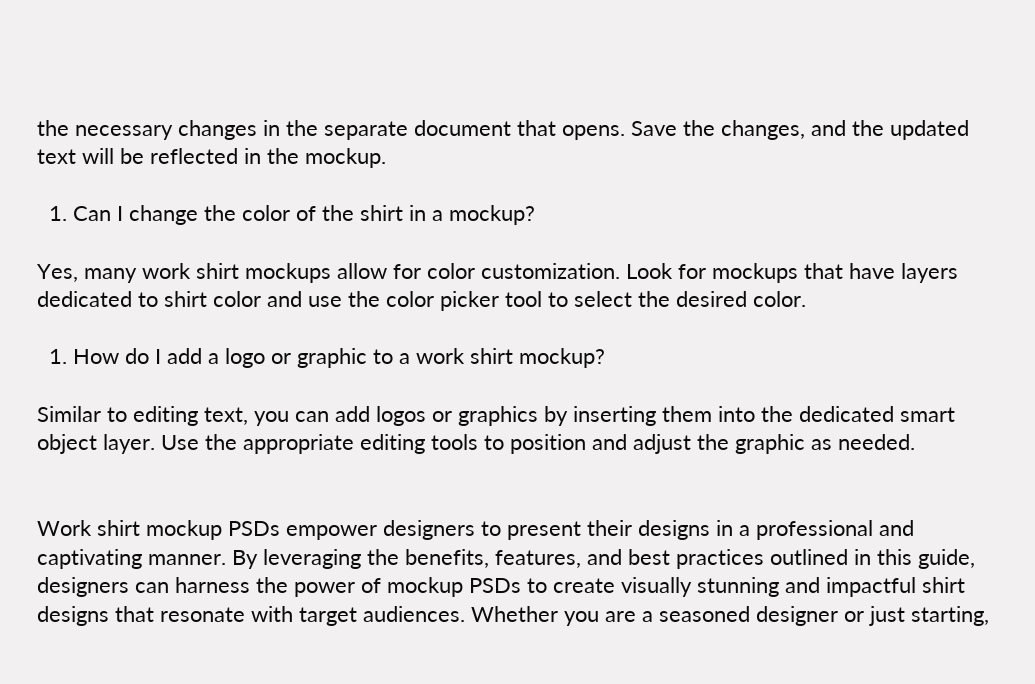the necessary changes in the separate document that opens. Save the changes, and the updated text will be reflected in the mockup.

  1. Can I change the color of the shirt in a mockup?

Yes, many work shirt mockups allow for color customization. Look for mockups that have layers dedicated to shirt color and use the color picker tool to select the desired color.

  1. How do I add a logo or graphic to a work shirt mockup?

Similar to editing text, you can add logos or graphics by inserting them into the dedicated smart object layer. Use the appropriate editing tools to position and adjust the graphic as needed.


Work shirt mockup PSDs empower designers to present their designs in a professional and captivating manner. By leveraging the benefits, features, and best practices outlined in this guide, designers can harness the power of mockup PSDs to create visually stunning and impactful shirt designs that resonate with target audiences. Whether you are a seasoned designer or just starting,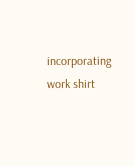incorporating work shirt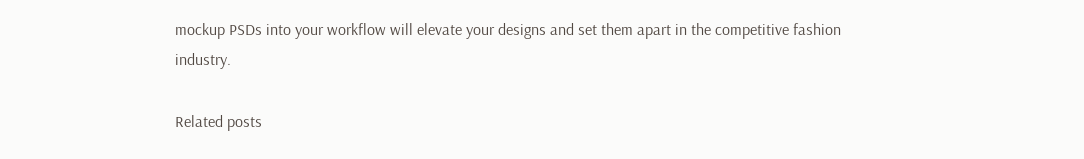mockup PSDs into your workflow will elevate your designs and set them apart in the competitive fashion industry.

Related posts